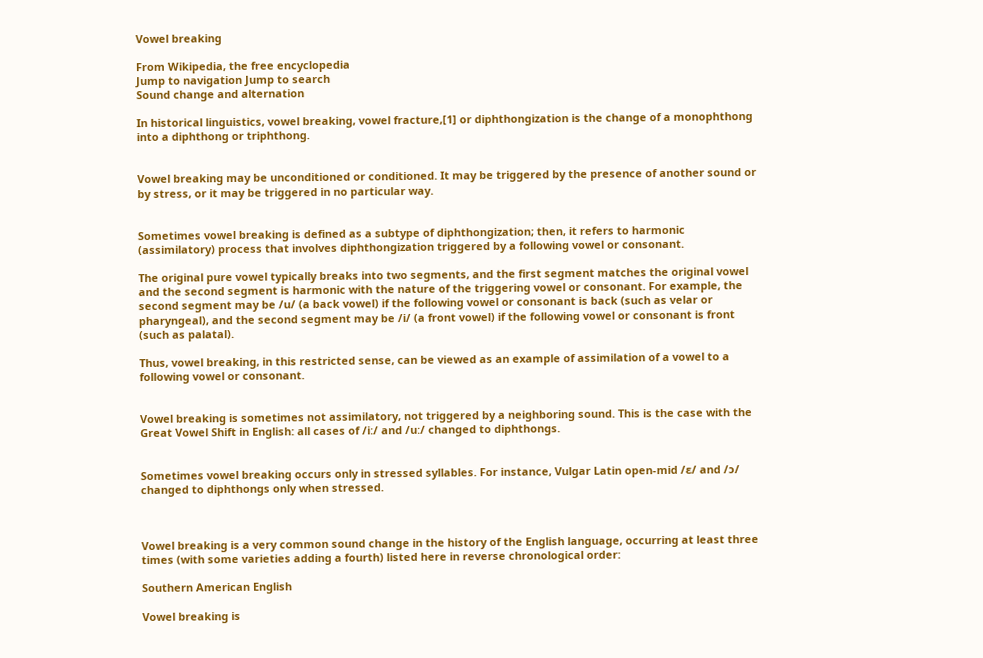Vowel breaking

From Wikipedia, the free encyclopedia
Jump to navigation Jump to search
Sound change and alternation

In historical linguistics, vowel breaking, vowel fracture,[1] or diphthongization is the change of a monophthong into a diphthong or triphthong.


Vowel breaking may be unconditioned or conditioned. It may be triggered by the presence of another sound or by stress, or it may be triggered in no particular way.


Sometimes vowel breaking is defined as a subtype of diphthongization; then, it refers to harmonic (assimilatory) process that involves diphthongization triggered by a following vowel or consonant.

The original pure vowel typically breaks into two segments, and the first segment matches the original vowel and the second segment is harmonic with the nature of the triggering vowel or consonant. For example, the second segment may be /u/ (a back vowel) if the following vowel or consonant is back (such as velar or pharyngeal), and the second segment may be /i/ (a front vowel) if the following vowel or consonant is front (such as palatal).

Thus, vowel breaking, in this restricted sense, can be viewed as an example of assimilation of a vowel to a following vowel or consonant.


Vowel breaking is sometimes not assimilatory, not triggered by a neighboring sound. This is the case with the Great Vowel Shift in English: all cases of /iː/ and /uː/ changed to diphthongs.


Sometimes vowel breaking occurs only in stressed syllables. For instance, Vulgar Latin open-mid /ɛ/ and /ɔ/ changed to diphthongs only when stressed.



Vowel breaking is a very common sound change in the history of the English language, occurring at least three times (with some varieties adding a fourth) listed here in reverse chronological order:

Southern American English

Vowel breaking is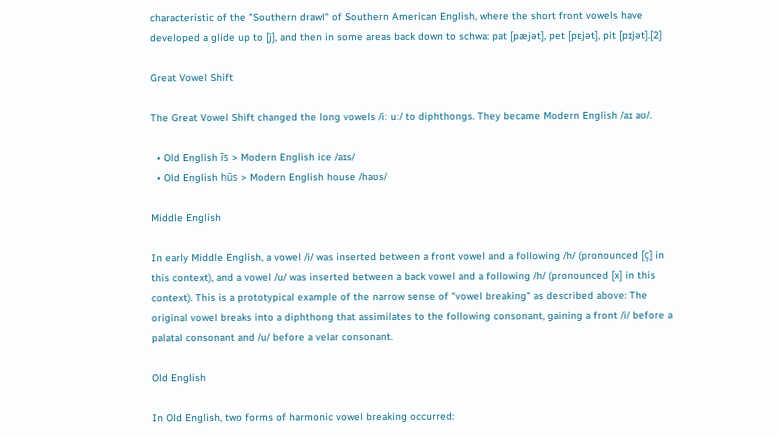characteristic of the "Southern drawl" of Southern American English, where the short front vowels have developed a glide up to [j], and then in some areas back down to schwa: pat [pæjət], pet [pɛjət], pit [pɪjət].[2]

Great Vowel Shift

The Great Vowel Shift changed the long vowels /iː uː/ to diphthongs. They became Modern English /aɪ aʊ/.

  • Old English īs > Modern English ice /aɪs/
  • Old English hūs > Modern English house /haʊs/

Middle English

In early Middle English, a vowel /i/ was inserted between a front vowel and a following /h/ (pronounced [ç] in this context), and a vowel /u/ was inserted between a back vowel and a following /h/ (pronounced [x] in this context). This is a prototypical example of the narrow sense of "vowel breaking" as described above: The original vowel breaks into a diphthong that assimilates to the following consonant, gaining a front /i/ before a palatal consonant and /u/ before a velar consonant.

Old English

In Old English, two forms of harmonic vowel breaking occurred: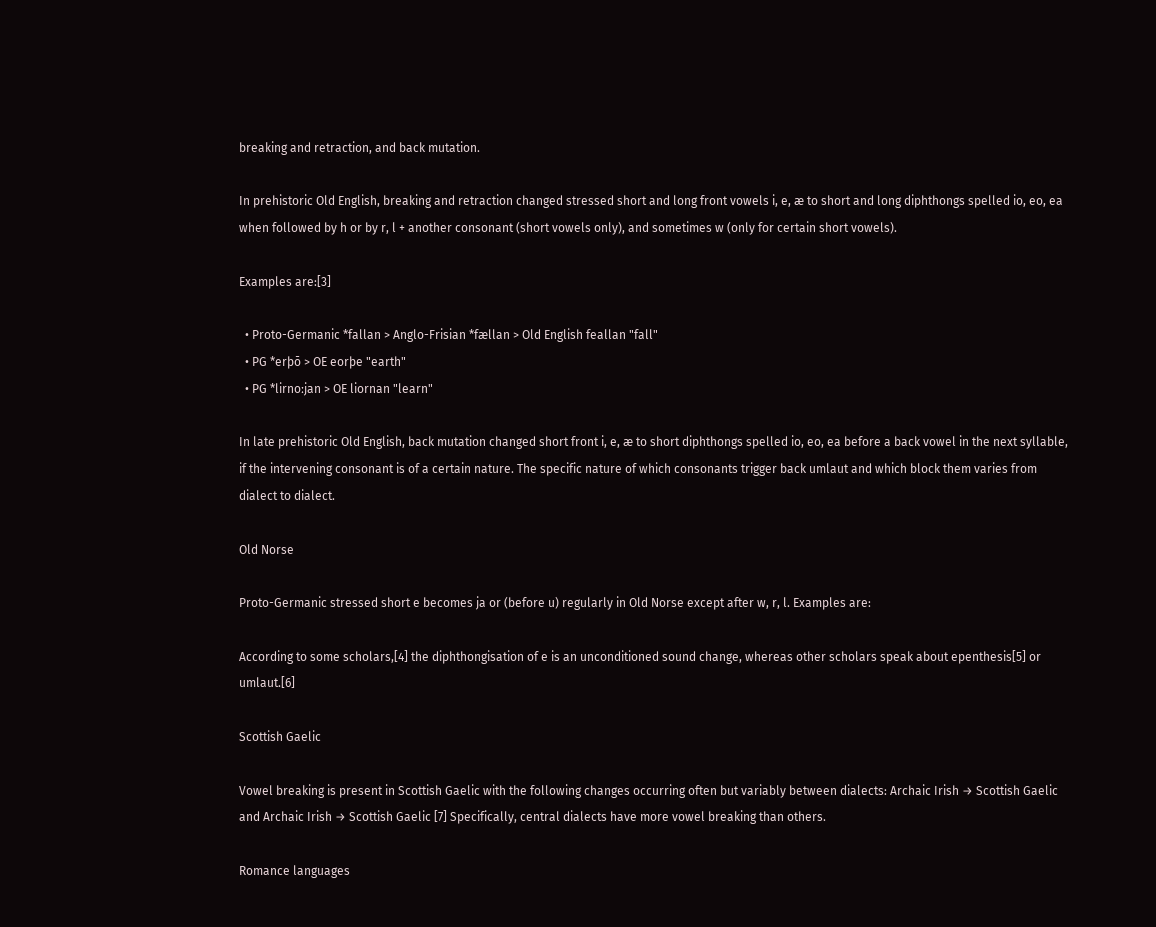breaking and retraction, and back mutation.

In prehistoric Old English, breaking and retraction changed stressed short and long front vowels i, e, æ to short and long diphthongs spelled io, eo, ea when followed by h or by r, l + another consonant (short vowels only), and sometimes w (only for certain short vowels).

Examples are:[3]

  • Proto-Germanic *fallan > Anglo-Frisian *fællan > Old English feallan "fall"
  • PG *erþō > OE eorþe "earth"
  • PG *lirnoːjan > OE liornan "learn"

In late prehistoric Old English, back mutation changed short front i, e, æ to short diphthongs spelled io, eo, ea before a back vowel in the next syllable, if the intervening consonant is of a certain nature. The specific nature of which consonants trigger back umlaut and which block them varies from dialect to dialect.

Old Norse

Proto-Germanic stressed short e becomes ja or (before u) regularly in Old Norse except after w, r, l. Examples are:

According to some scholars,[4] the diphthongisation of e is an unconditioned sound change, whereas other scholars speak about epenthesis[5] or umlaut.[6]

Scottish Gaelic

Vowel breaking is present in Scottish Gaelic with the following changes occurring often but variably between dialects: Archaic Irish → Scottish Gaelic and Archaic Irish → Scottish Gaelic [7] Specifically, central dialects have more vowel breaking than others.

Romance languages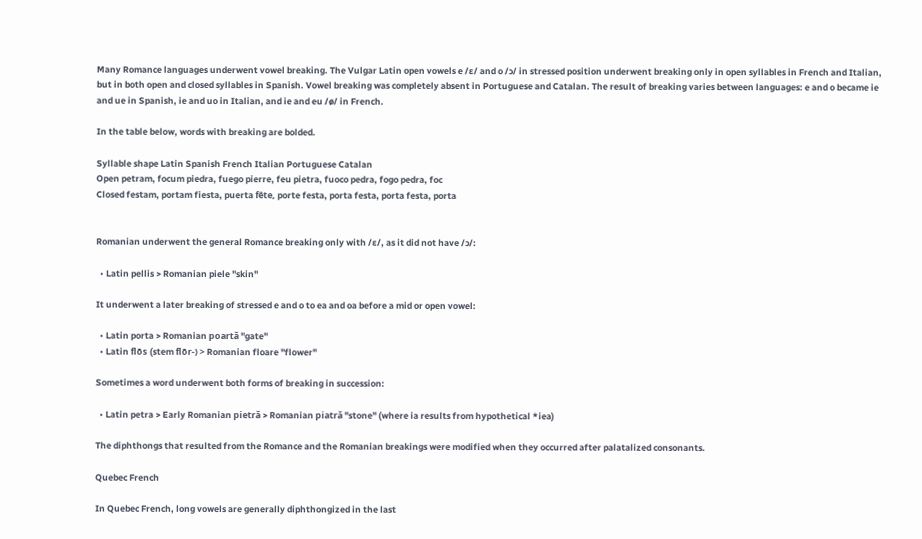Many Romance languages underwent vowel breaking. The Vulgar Latin open vowels e /ɛ/ and o /ɔ/ in stressed position underwent breaking only in open syllables in French and Italian, but in both open and closed syllables in Spanish. Vowel breaking was completely absent in Portuguese and Catalan. The result of breaking varies between languages: e and o became ie and ue in Spanish, ie and uo in Italian, and ie and eu /ø/ in French.

In the table below, words with breaking are bolded.

Syllable shape Latin Spanish French Italian Portuguese Catalan
Open petram, focum piedra, fuego pierre, feu pietra, fuoco pedra, fogo pedra, foc
Closed festam, portam fiesta, puerta fête, porte festa, porta festa, porta festa, porta


Romanian underwent the general Romance breaking only with /ɛ/, as it did not have /ɔ/:

  • Latin pellis > Romanian piele "skin"

It underwent a later breaking of stressed e and o to ea and oa before a mid or open vowel:

  • Latin porta > Romanian poartă "gate"
  • Latin flōs (stem flōr-) > Romanian floare "flower"

Sometimes a word underwent both forms of breaking in succession:

  • Latin petra > Early Romanian pietră > Romanian piatră "stone" (where ia results from hypothetical *iea)

The diphthongs that resulted from the Romance and the Romanian breakings were modified when they occurred after palatalized consonants.

Quebec French

In Quebec French, long vowels are generally diphthongized in the last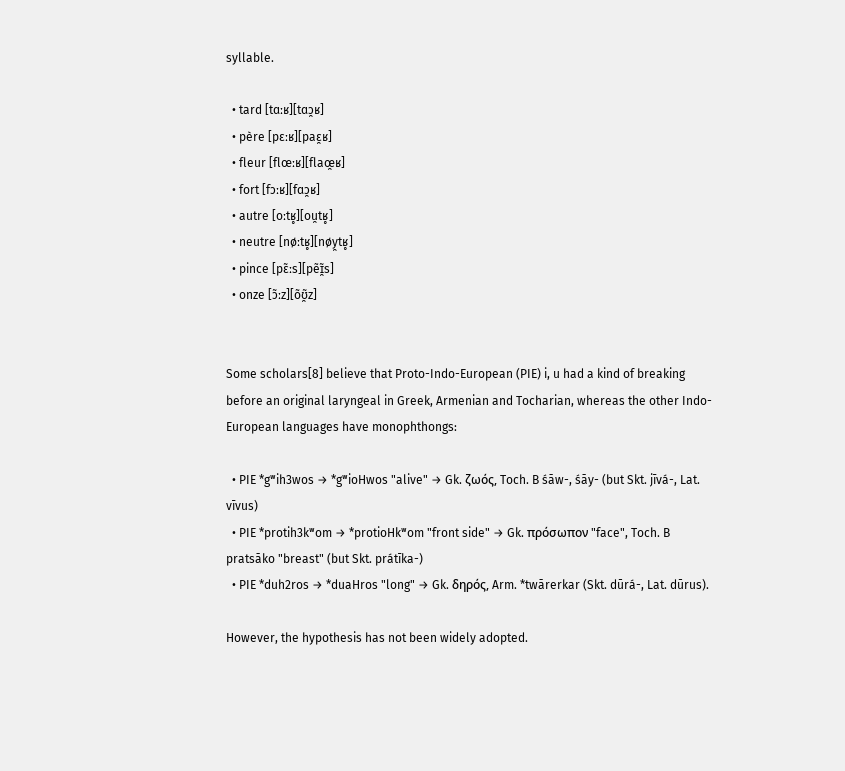syllable.

  • tard [tɑːʁ][tɑɔ̯ʁ]
  • père [pɛːʁ][paɛ̯ʁ]
  • fleur [flœːʁ][flaœ̯ʁ]
  • fort [fɔːʁ][fɑɔ̯ʁ]
  • autre [oːtʁ̥][ou̯tʁ̥]
  • neutre [nøːtʁ̥][nøy̯tʁ̥]
  • pince [pɛ̃ːs][pẽɪ̯̃s]
  • onze [ɔ̃ːz][õʊ̯̃z]


Some scholars[8] believe that Proto-Indo-European (PIE) i, u had a kind of breaking before an original laryngeal in Greek, Armenian and Tocharian, whereas the other Indo-European languages have monophthongs:

  • PIE *gʷih3wos → *gʷioHwos "alive" → Gk. ζωός, Toch. B śāw-, śāy- (but Skt. jīvá-, Lat. vīvus)
  • PIE *protih3kʷom → *protioHkʷom "front side" → Gk. πρόσωπον "face", Toch. B pratsāko "breast" (but Skt. prátīka-)
  • PIE *duh2ros → *duaHros "long" → Gk. δηρός, Arm. *twārerkar (Skt. dūrá-, Lat. dūrus).

However, the hypothesis has not been widely adopted.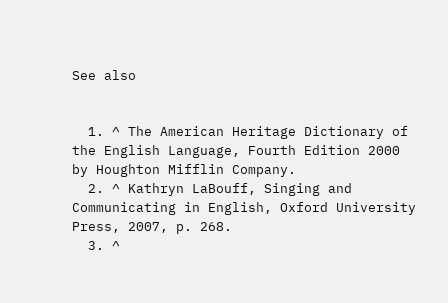See also


  1. ^ The American Heritage Dictionary of the English Language, Fourth Edition 2000 by Houghton Mifflin Company.
  2. ^ Kathryn LaBouff, Singing and Communicating in English, Oxford University Press, 2007, p. 268.
  3. ^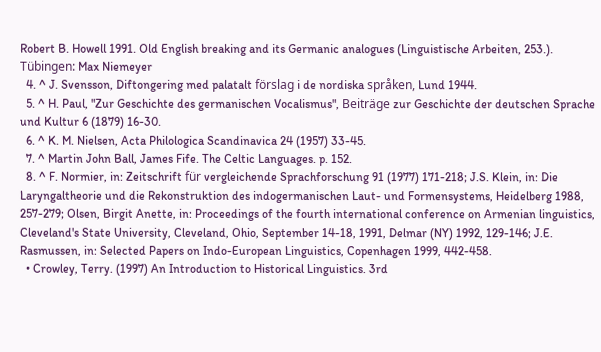Robert B. Howell 1991. Old English breaking and its Germanic analogues (Linguistische Arbeiten, 253.). Tübingen: Max Niemeyer
  4. ^ J. Svensson, Diftongering med palatalt förslag i de nordiska språken, Lund 1944.
  5. ^ H. Paul, "Zur Geschichte des germanischen Vocalismus", Beiträge zur Geschichte der deutschen Sprache und Kultur 6 (1879) 16-30.
  6. ^ K. M. Nielsen, Acta Philologica Scandinavica 24 (1957) 33-45.
  7. ^ Martin John Ball, James Fife. The Celtic Languages. p. 152.
  8. ^ F. Normier, in: Zeitschrift für vergleichende Sprachforschung 91 (1977) 171-218; J.S. Klein, in: Die Laryngaltheorie und die Rekonstruktion des indogermanischen Laut- und Formensystems, Heidelberg 1988, 257-279; Olsen, Birgit Anette, in: Proceedings of the fourth international conference on Armenian linguistics, Cleveland's State University, Cleveland, Ohio, September 14-18, 1991, Delmar (NY) 1992, 129-146; J.E. Rasmussen, in: Selected Papers on Indo-European Linguistics, Copenhagen 1999, 442-458.
  • Crowley, Terry. (1997) An Introduction to Historical Linguistics. 3rd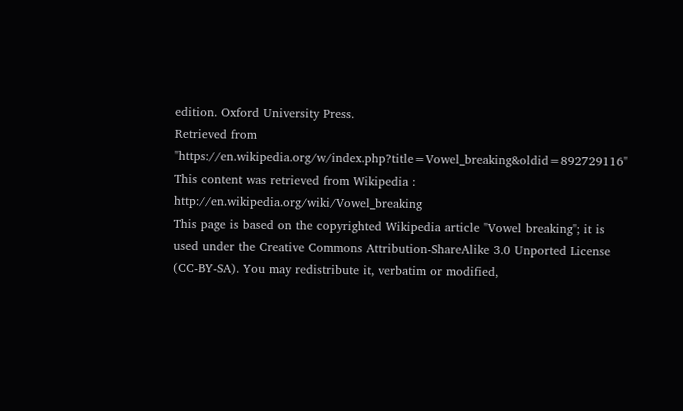edition. Oxford University Press.
Retrieved from "https://en.wikipedia.org/w/index.php?title=Vowel_breaking&oldid=892729116"
This content was retrieved from Wikipedia : http://en.wikipedia.org/wiki/Vowel_breaking
This page is based on the copyrighted Wikipedia article "Vowel breaking"; it is used under the Creative Commons Attribution-ShareAlike 3.0 Unported License (CC-BY-SA). You may redistribute it, verbatim or modified,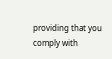providing that you comply with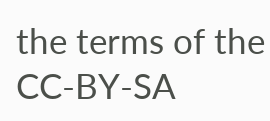the terms of the CC-BY-SA